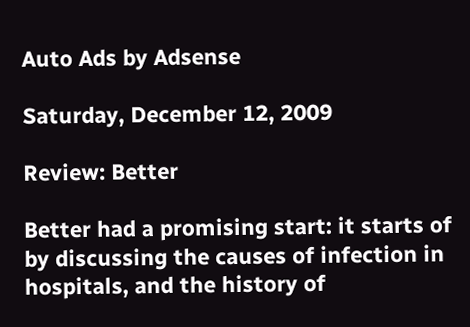Auto Ads by Adsense

Saturday, December 12, 2009

Review: Better

Better had a promising start: it starts of by discussing the causes of infection in hospitals, and the history of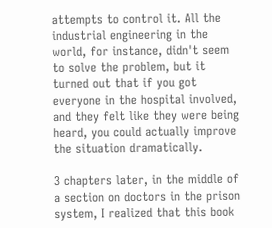attempts to control it. All the industrial engineering in the world, for instance, didn't seem to solve the problem, but it turned out that if you got everyone in the hospital involved, and they felt like they were being heard, you could actually improve the situation dramatically.

3 chapters later, in the middle of a section on doctors in the prison system, I realized that this book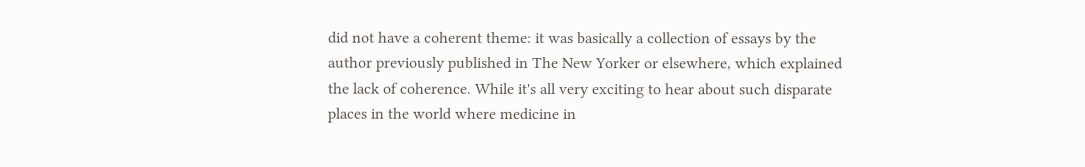did not have a coherent theme: it was basically a collection of essays by the author previously published in The New Yorker or elsewhere, which explained the lack of coherence. While it's all very exciting to hear about such disparate places in the world where medicine in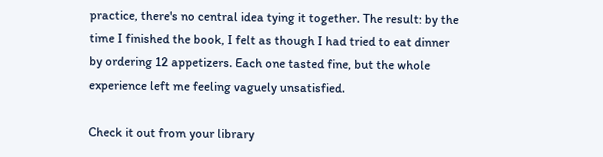practice, there's no central idea tying it together. The result: by the time I finished the book, I felt as though I had tried to eat dinner by ordering 12 appetizers. Each one tasted fine, but the whole experience left me feeling vaguely unsatisfied.

Check it out from your library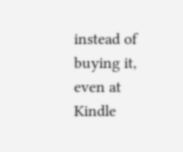instead of buying it, even at Kindle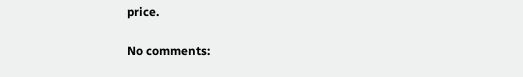price.

No comments: